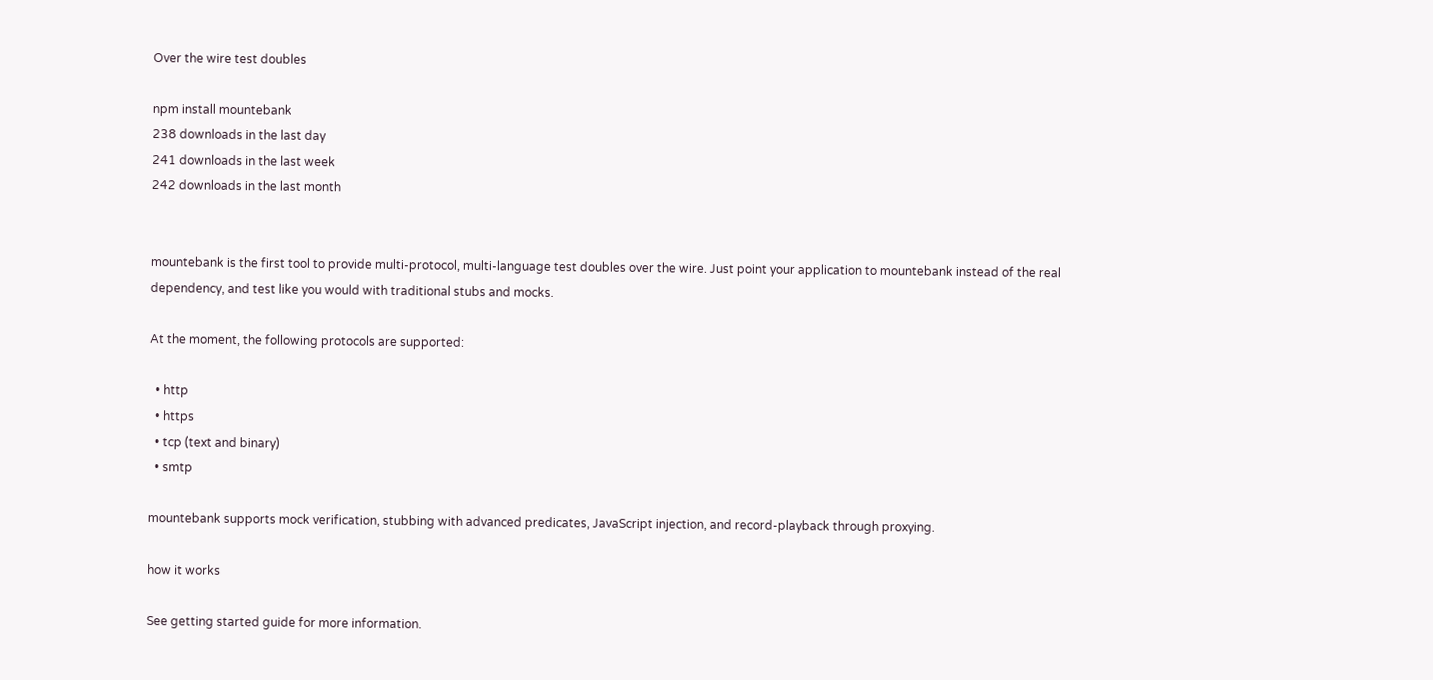Over the wire test doubles

npm install mountebank
238 downloads in the last day
241 downloads in the last week
242 downloads in the last month


mountebank is the first tool to provide multi-protocol, multi-language test doubles over the wire. Just point your application to mountebank instead of the real dependency, and test like you would with traditional stubs and mocks.

At the moment, the following protocols are supported:

  • http
  • https
  • tcp (text and binary)
  • smtp

mountebank supports mock verification, stubbing with advanced predicates, JavaScript injection, and record-playback through proxying.

how it works

See getting started guide for more information.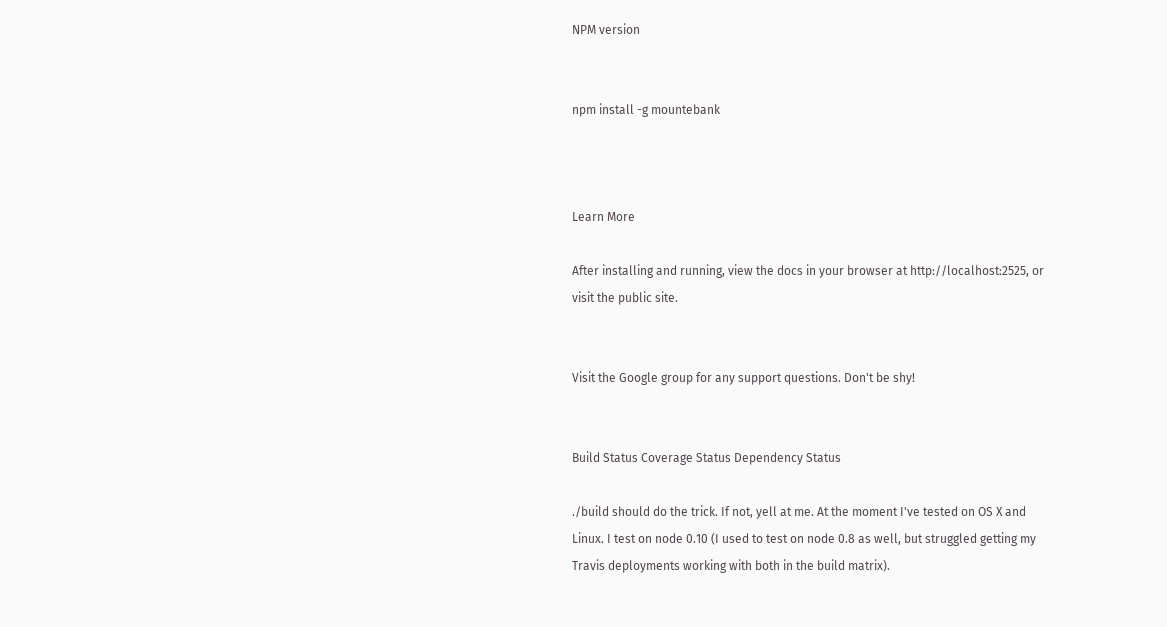NPM version


npm install -g mountebank



Learn More

After installing and running, view the docs in your browser at http://localhost:2525, or visit the public site.


Visit the Google group for any support questions. Don't be shy!


Build Status Coverage Status Dependency Status

./build should do the trick. If not, yell at me. At the moment I've tested on OS X and Linux. I test on node 0.10 (I used to test on node 0.8 as well, but struggled getting my Travis deployments working with both in the build matrix).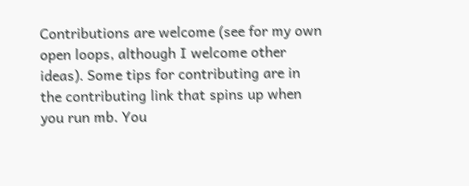Contributions are welcome (see for my own open loops, although I welcome other ideas). Some tips for contributing are in the contributing link that spins up when you run mb. You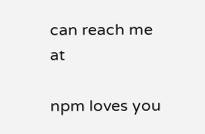can reach me at

npm loves you